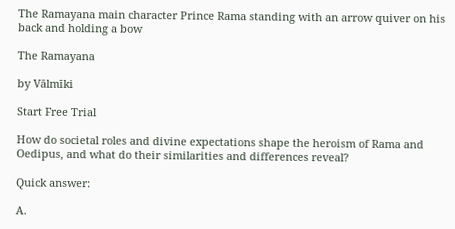The Ramayana main character Prince Rama standing with an arrow quiver on his back and holding a bow

The Ramayana

by Vālmīki

Start Free Trial

How do societal roles and divine expectations shape the heroism of Rama and Oedipus, and what do their similarities and differences reveal?

Quick answer:

A.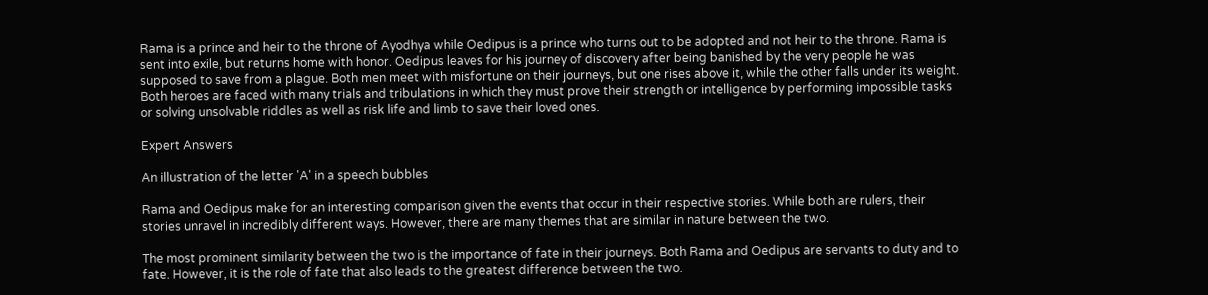Rama is a prince and heir to the throne of Ayodhya while Oedipus is a prince who turns out to be adopted and not heir to the throne. Rama is sent into exile, but returns home with honor. Oedipus leaves for his journey of discovery after being banished by the very people he was supposed to save from a plague. Both men meet with misfortune on their journeys, but one rises above it, while the other falls under its weight. Both heroes are faced with many trials and tribulations in which they must prove their strength or intelligence by performing impossible tasks or solving unsolvable riddles as well as risk life and limb to save their loved ones.

Expert Answers

An illustration of the letter 'A' in a speech bubbles

Rama and Oedipus make for an interesting comparison given the events that occur in their respective stories. While both are rulers, their stories unravel in incredibly different ways. However, there are many themes that are similar in nature between the two.

The most prominent similarity between the two is the importance of fate in their journeys. Both Rama and Oedipus are servants to duty and to fate. However, it is the role of fate that also leads to the greatest difference between the two.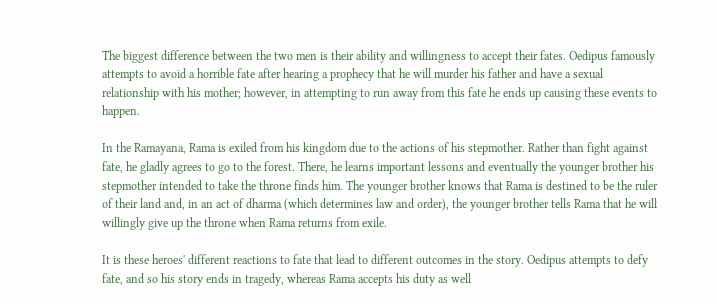The biggest difference between the two men is their ability and willingness to accept their fates. Oedipus famously attempts to avoid a horrible fate after hearing a prophecy that he will murder his father and have a sexual relationship with his mother; however, in attempting to run away from this fate he ends up causing these events to happen.

In the Ramayana, Rama is exiled from his kingdom due to the actions of his stepmother. Rather than fight against fate, he gladly agrees to go to the forest. There, he learns important lessons and eventually the younger brother his stepmother intended to take the throne finds him. The younger brother knows that Rama is destined to be the ruler of their land and, in an act of dharma (which determines law and order), the younger brother tells Rama that he will willingly give up the throne when Rama returns from exile.

It is these heroes' different reactions to fate that lead to different outcomes in the story. Oedipus attempts to defy fate, and so his story ends in tragedy, whereas Rama accepts his duty as well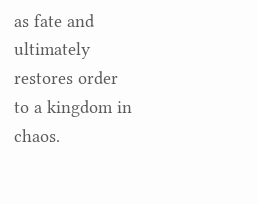as fate and ultimately restores order to a kingdom in chaos.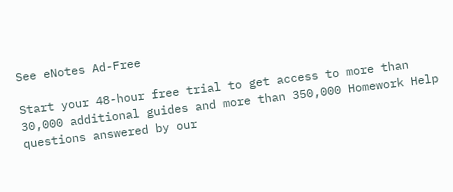See eNotes Ad-Free

Start your 48-hour free trial to get access to more than 30,000 additional guides and more than 350,000 Homework Help questions answered by our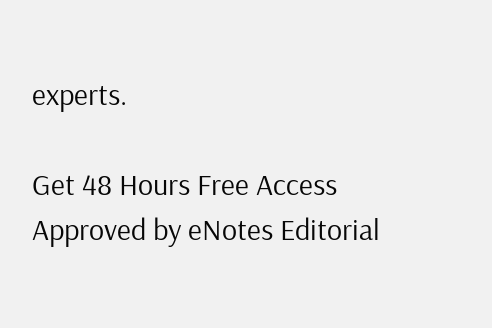experts.

Get 48 Hours Free Access
Approved by eNotes Editorial